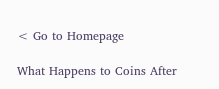< Go to Homepage

What Happens to Coins After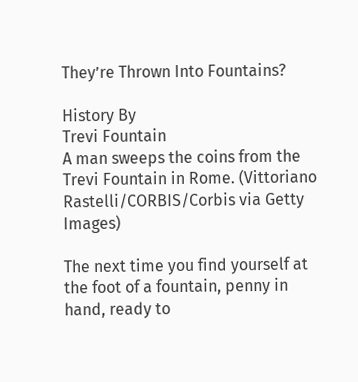They’re Thrown Into Fountains?

History By
Trevi Fountain
A man sweeps the coins from the Trevi Fountain in Rome. (Vittoriano Rastelli/CORBIS/Corbis via Getty Images)

The next time you find yourself at the foot of a fountain, penny in hand, ready to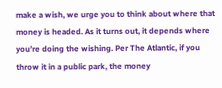make a wish, we urge you to think about where that money is headed. As it turns out, it depends where you’re doing the wishing. Per The Atlantic, if you throw it in a public park, the money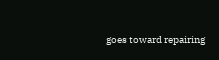goes toward repairing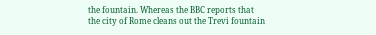the fountain. Whereas the BBC reports that the city of Rome cleans out the Trevi fountain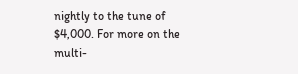nightly to the tune of $4,000. For more on the multi-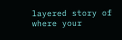layered story of where your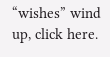“wishes” wind up, click here.